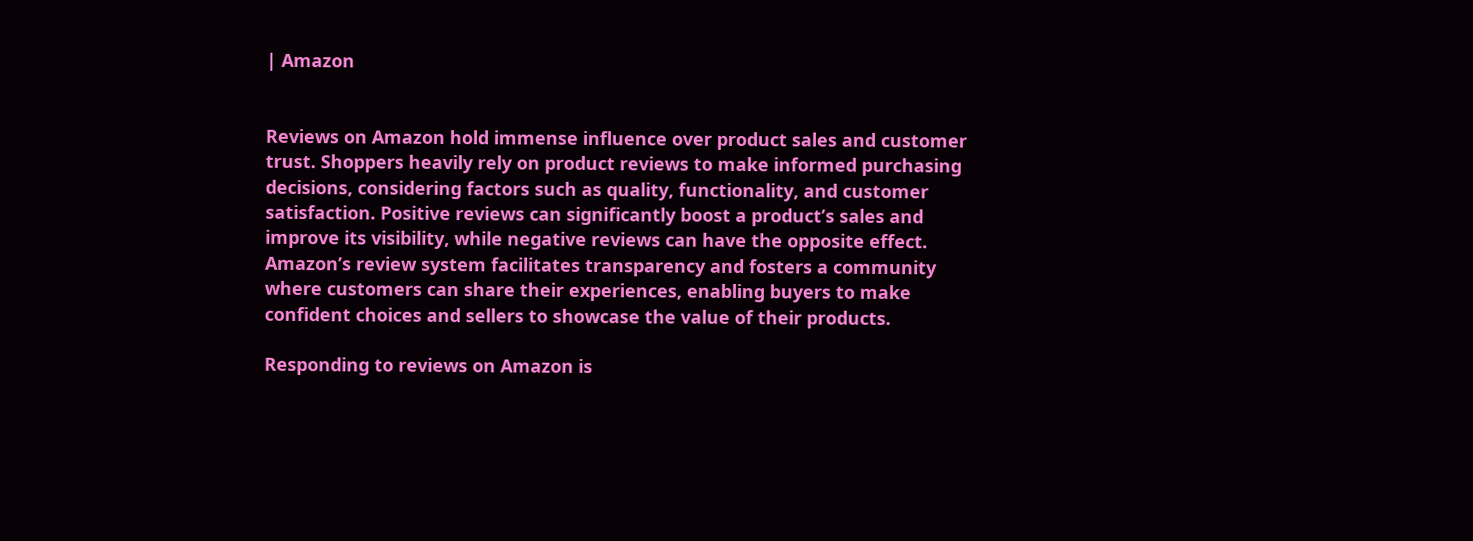| Amazon


Reviews on Amazon hold immense influence over product sales and customer trust. Shoppers heavily rely on product reviews to make informed purchasing decisions, considering factors such as quality, functionality, and customer satisfaction. Positive reviews can significantly boost a product’s sales and improve its visibility, while negative reviews can have the opposite effect. Amazon’s review system facilitates transparency and fosters a community where customers can share their experiences, enabling buyers to make confident choices and sellers to showcase the value of their products.

Responding to reviews on Amazon is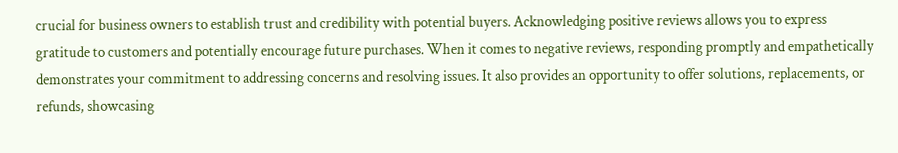crucial for business owners to establish trust and credibility with potential buyers. Acknowledging positive reviews allows you to express gratitude to customers and potentially encourage future purchases. When it comes to negative reviews, responding promptly and empathetically demonstrates your commitment to addressing concerns and resolving issues. It also provides an opportunity to offer solutions, replacements, or refunds, showcasing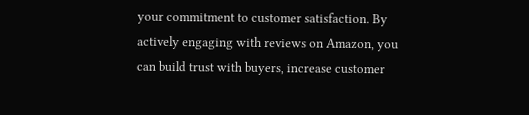your commitment to customer satisfaction. By actively engaging with reviews on Amazon, you can build trust with buyers, increase customer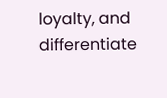loyalty, and differentiate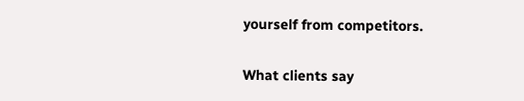yourself from competitors.

What clients say